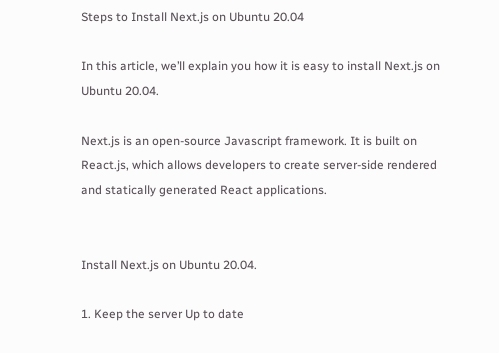Steps to Install Next.js on Ubuntu 20.04

In this article, we’ll explain you how it is easy to install Next.js on Ubuntu 20.04.

Next.js is an open-source Javascript framework. It is built on React.js, which allows developers to create server-side rendered and statically generated React applications.


Install Next.js on Ubuntu 20.04.

1. Keep the server Up to date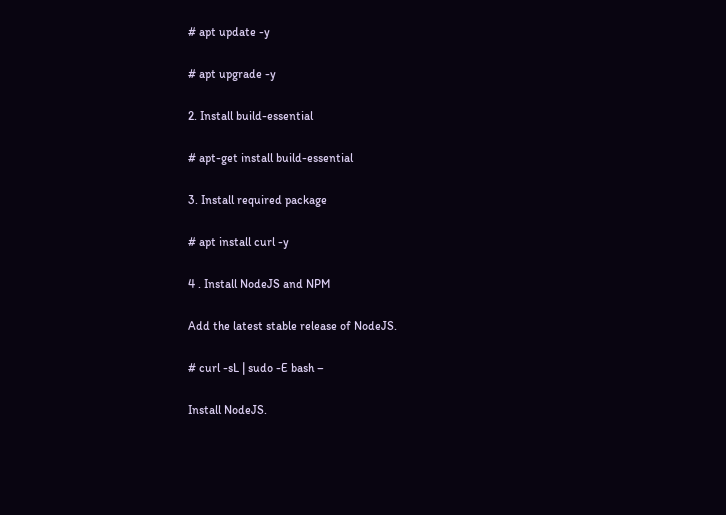# apt update -y

# apt upgrade -y

2. Install build-essential

# apt-get install build-essential

3. Install required package

# apt install curl -y

4 . Install NodeJS and NPM

Add the latest stable release of NodeJS.

# curl -sL | sudo -E bash –

Install NodeJS.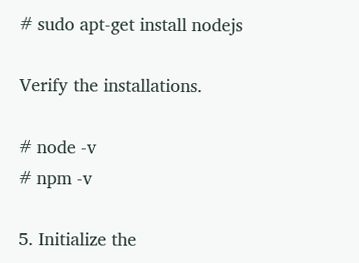# sudo apt-get install nodejs

Verify the installations.

# node -v
# npm -v

5. Initialize the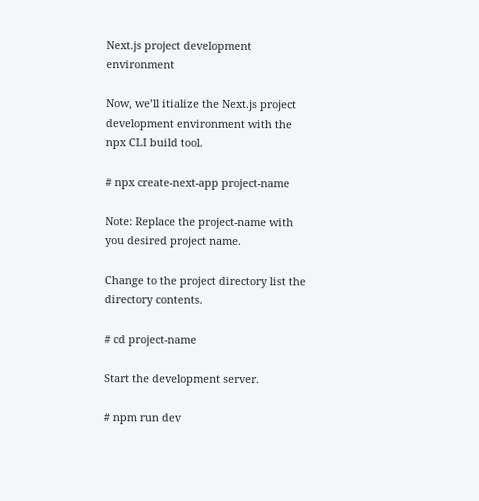Next.js project development environment

Now, we’ll itialize the Next.js project development environment with the npx CLI build tool.

# npx create-next-app project-name

Note: Replace the project-name with you desired project name.

Change to the project directory list the directory contents.

# cd project-name

Start the development server.

# npm run dev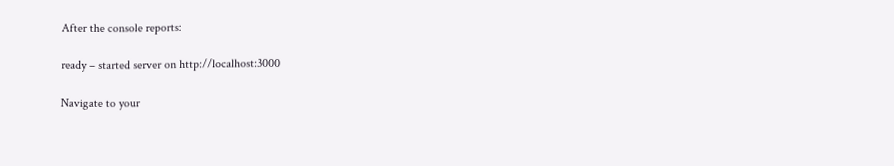After the console reports:

ready – started server on http://localhost:3000

Navigate to your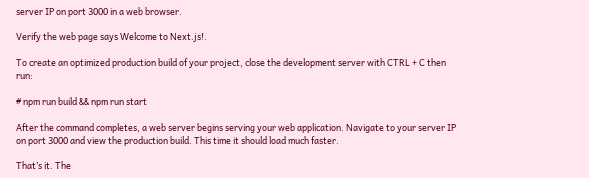server IP on port 3000 in a web browser.

Verify the web page says Welcome to Next.js!.

To create an optimized production build of your project, close the development server with CTRL + C then run:

# npm run build && npm run start

After the command completes, a web server begins serving your web application. Navigate to your server IP on port 3000 and view the production build. This time it should load much faster.

That’s it. The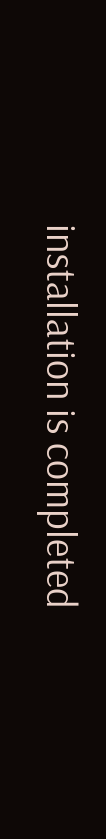installation is completed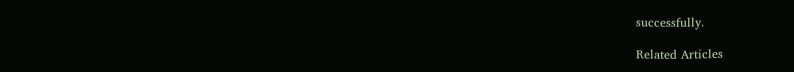successfully.

Related Articles